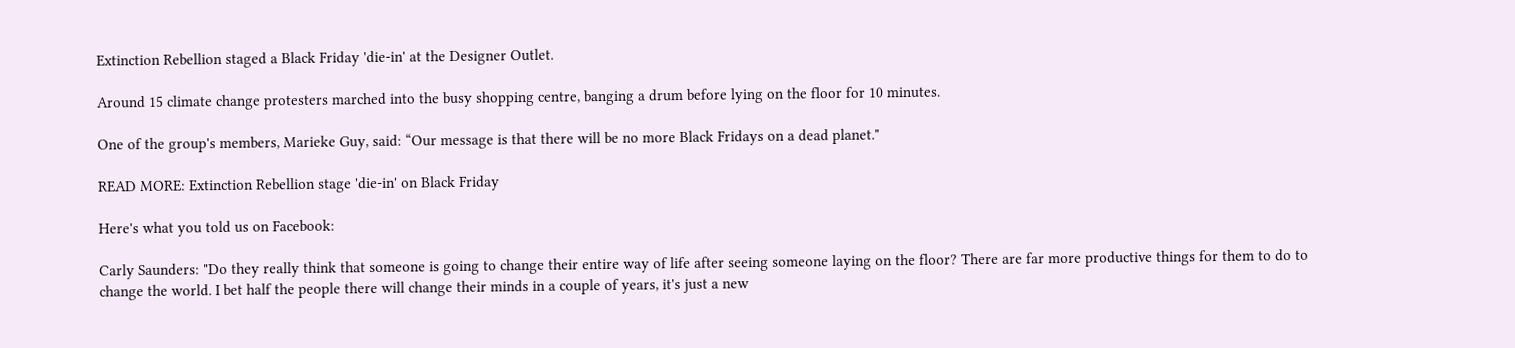Extinction Rebellion staged a Black Friday 'die-in' at the Designer Outlet.

Around 15 climate change protesters marched into the busy shopping centre, banging a drum before lying on the floor for 10 minutes.

One of the group's members, Marieke Guy, said: “Our message is that there will be no more Black Fridays on a dead planet."

READ MORE: Extinction Rebellion stage 'die-in' on Black Friday

Here's what you told us on Facebook:

Carly Saunders: "Do they really think that someone is going to change their entire way of life after seeing someone laying on the floor? There are far more productive things for them to do to change the world. I bet half the people there will change their minds in a couple of years, it's just a new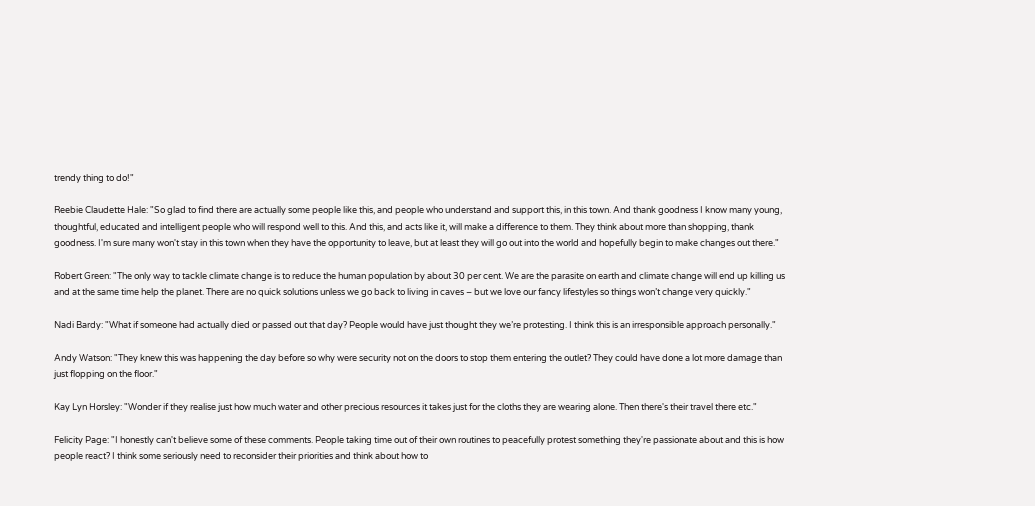trendy thing to do!"

Reebie Claudette Hale: "So glad to find there are actually some people like this, and people who understand and support this, in this town. And thank goodness I know many young, thoughtful, educated and intelligent people who will respond well to this. And this, and acts like it, will make a difference to them. They think about more than shopping, thank goodness. I'm sure many won't stay in this town when they have the opportunity to leave, but at least they will go out into the world and hopefully begin to make changes out there."

Robert Green: "The only way to tackle climate change is to reduce the human population by about 30 per cent. We are the parasite on earth and climate change will end up killing us and at the same time help the planet. There are no quick solutions unless we go back to living in caves – but we love our fancy lifestyles so things won’t change very quickly."

Nadi Bardy: "What if someone had actually died or passed out that day? People would have just thought they we’re protesting. I think this is an irresponsible approach personally."

Andy Watson: "They knew this was happening the day before so why were security not on the doors to stop them entering the outlet? They could have done a lot more damage than just flopping on the floor."

Kay Lyn Horsley: "Wonder if they realise just how much water and other precious resources it takes just for the cloths they are wearing alone. Then there's their travel there etc."

Felicity Page: "I honestly can't believe some of these comments. People taking time out of their own routines to peacefully protest something they're passionate about and this is how people react? I think some seriously need to reconsider their priorities and think about how to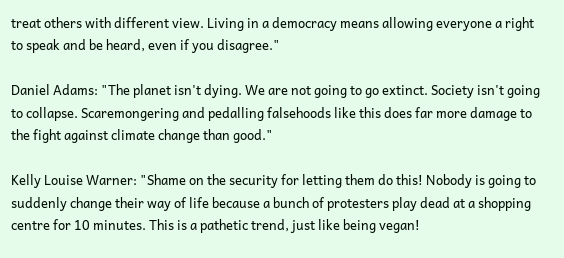treat others with different view. Living in a democracy means allowing everyone a right to speak and be heard, even if you disagree."

Daniel Adams: "The planet isn't dying. We are not going to go extinct. Society isn't going to collapse. Scaremongering and pedalling falsehoods like this does far more damage to the fight against climate change than good."

Kelly Louise Warner: "Shame on the security for letting them do this! Nobody is going to suddenly change their way of life because a bunch of protesters play dead at a shopping centre for 10 minutes. This is a pathetic trend, just like being vegan!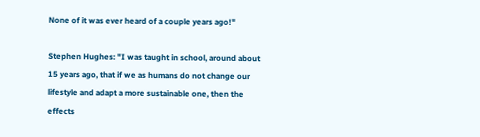None of it was ever heard of a couple years ago!"

Stephen Hughes: "I was taught in school, around about 15 years ago, that if we as humans do not change our lifestyle and adapt a more sustainable one, then the effects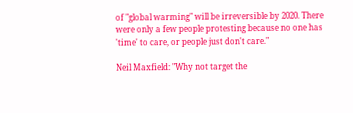of "global warming" will be irreversible by 2020. There were only a few people protesting because no one has 'time' to care, or people just don't care."

Neil Maxfield: "Why not target the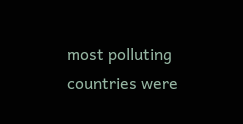most polluting countries were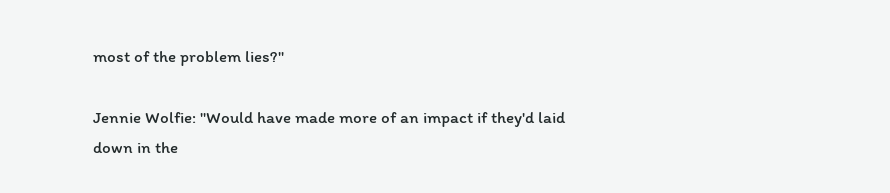most of the problem lies?"

Jennie Wolfie: "Would have made more of an impact if they'd laid down in the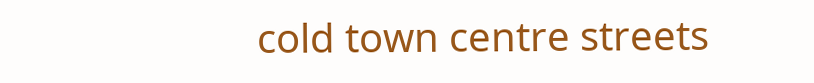cold town centre streets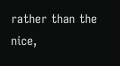rather than the nice,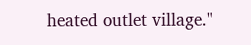heated outlet village."